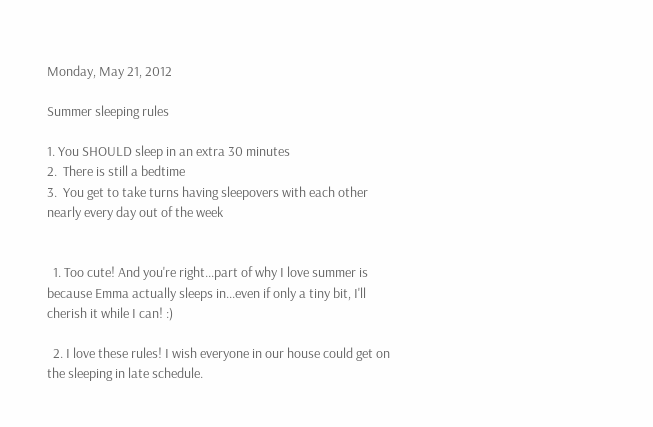Monday, May 21, 2012

Summer sleeping rules

1. You SHOULD sleep in an extra 30 minutes
2.  There is still a bedtime
3.  You get to take turns having sleepovers with each other nearly every day out of the week


  1. Too cute! And you're right...part of why I love summer is because Emma actually sleeps in...even if only a tiny bit, I'll cherish it while I can! :)

  2. I love these rules! I wish everyone in our house could get on the sleeping in late schedule.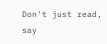Don't just read, say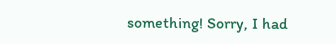something! Sorry, I had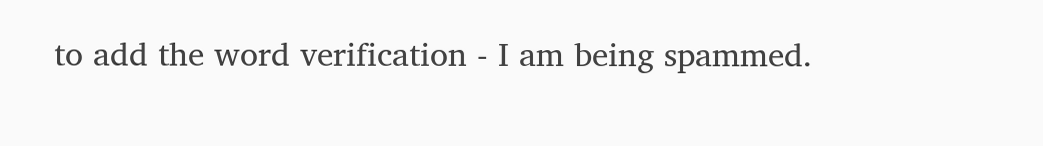to add the word verification - I am being spammed.